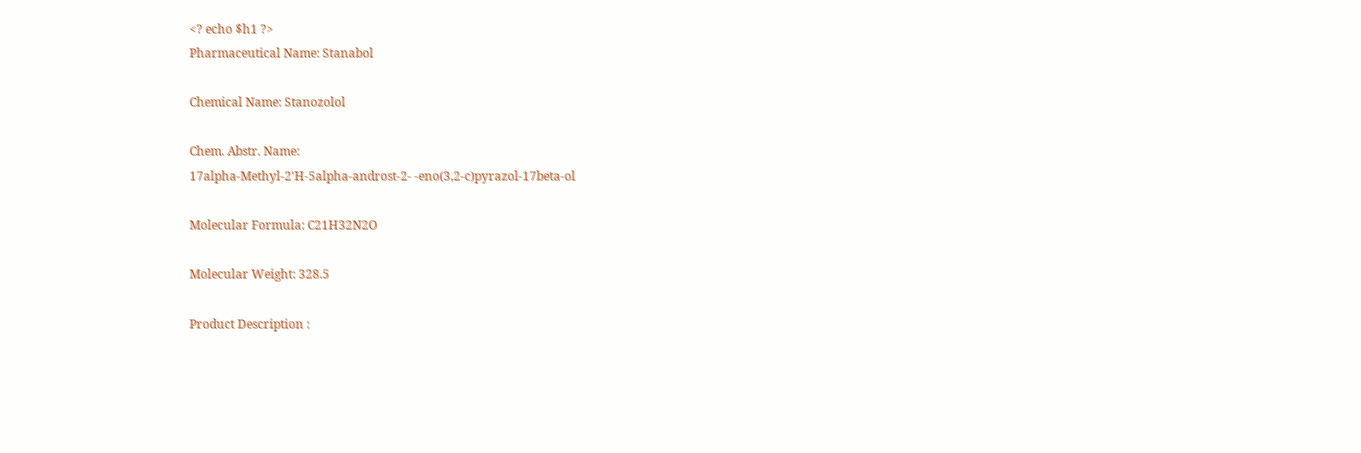<? echo $h1 ?>
Pharmaceutical Name: Stanabol

Chemical Name: Stanozolol

Chem. Abstr. Name:
17alpha-Methyl-2'H-5alpha-androst-2- -eno(3,2-c)pyrazol-17beta-ol

Molecular Formula: C21H32N2O

Molecular Weight: 328.5

Product Description :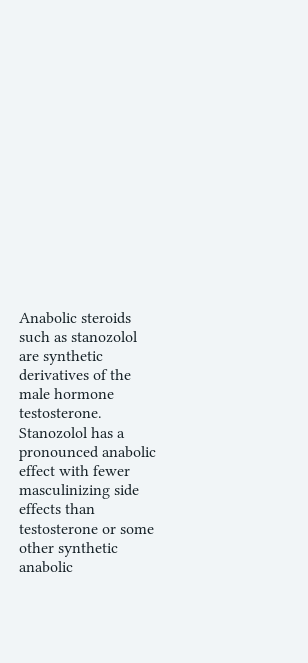Anabolic steroids such as stanozolol are synthetic derivatives of the male hormone testosterone. Stanozolol has a pronounced anabolic effect with fewer masculinizing side effects than testosterone or some other synthetic anabolic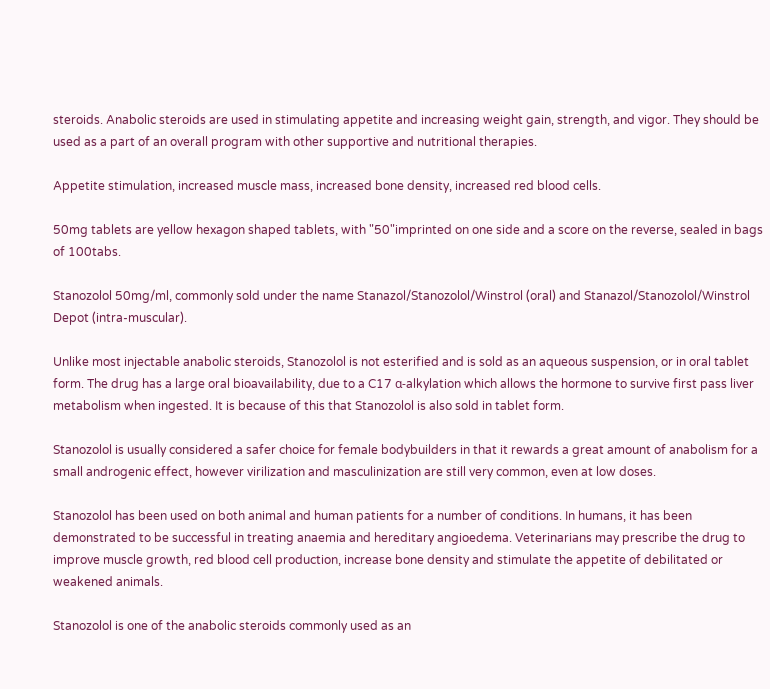steroids. Anabolic steroids are used in stimulating appetite and increasing weight gain, strength, and vigor. They should be used as a part of an overall program with other supportive and nutritional therapies.

Appetite stimulation, increased muscle mass, increased bone density, increased red blood cells.

50mg tablets are yellow hexagon shaped tablets, with "50"imprinted on one side and a score on the reverse, sealed in bags of 100tabs.

Stanozolol 50mg/ml, commonly sold under the name Stanazol/Stanozolol/Winstrol (oral) and Stanazol/Stanozolol/Winstrol Depot (intra-muscular).

Unlike most injectable anabolic steroids, Stanozolol is not esterified and is sold as an aqueous suspension, or in oral tablet form. The drug has a large oral bioavailability, due to a C17 α-alkylation which allows the hormone to survive first pass liver metabolism when ingested. It is because of this that Stanozolol is also sold in tablet form.

Stanozolol is usually considered a safer choice for female bodybuilders in that it rewards a great amount of anabolism for a small androgenic effect, however virilization and masculinization are still very common, even at low doses.

Stanozolol has been used on both animal and human patients for a number of conditions. In humans, it has been demonstrated to be successful in treating anaemia and hereditary angioedema. Veterinarians may prescribe the drug to improve muscle growth, red blood cell production, increase bone density and stimulate the appetite of debilitated or weakened animals.

Stanozolol is one of the anabolic steroids commonly used as an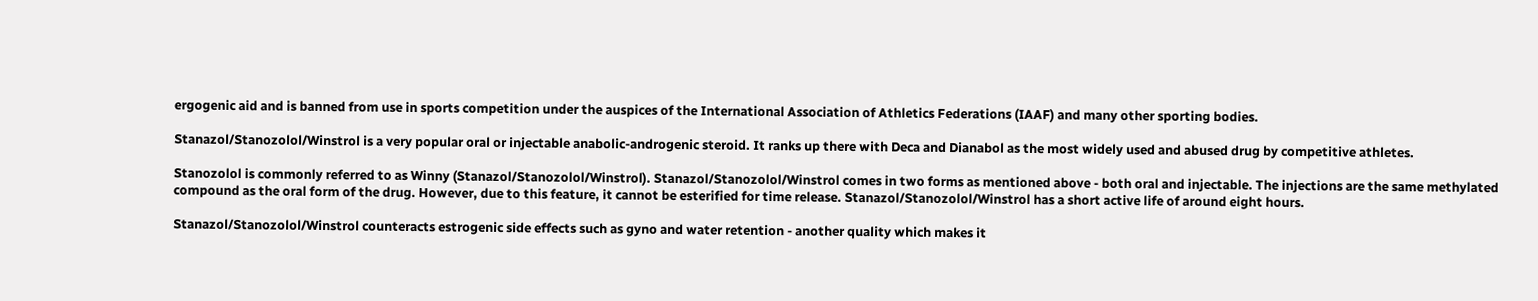ergogenic aid and is banned from use in sports competition under the auspices of the International Association of Athletics Federations (IAAF) and many other sporting bodies.

Stanazol/Stanozolol/Winstrol is a very popular oral or injectable anabolic-androgenic steroid. It ranks up there with Deca and Dianabol as the most widely used and abused drug by competitive athletes.

Stanozolol is commonly referred to as Winny (Stanazol/Stanozolol/Winstrol). Stanazol/Stanozolol/Winstrol comes in two forms as mentioned above - both oral and injectable. The injections are the same methylated compound as the oral form of the drug. However, due to this feature, it cannot be esterified for time release. Stanazol/Stanozolol/Winstrol has a short active life of around eight hours.

Stanazol/Stanozolol/Winstrol counteracts estrogenic side effects such as gyno and water retention - another quality which makes it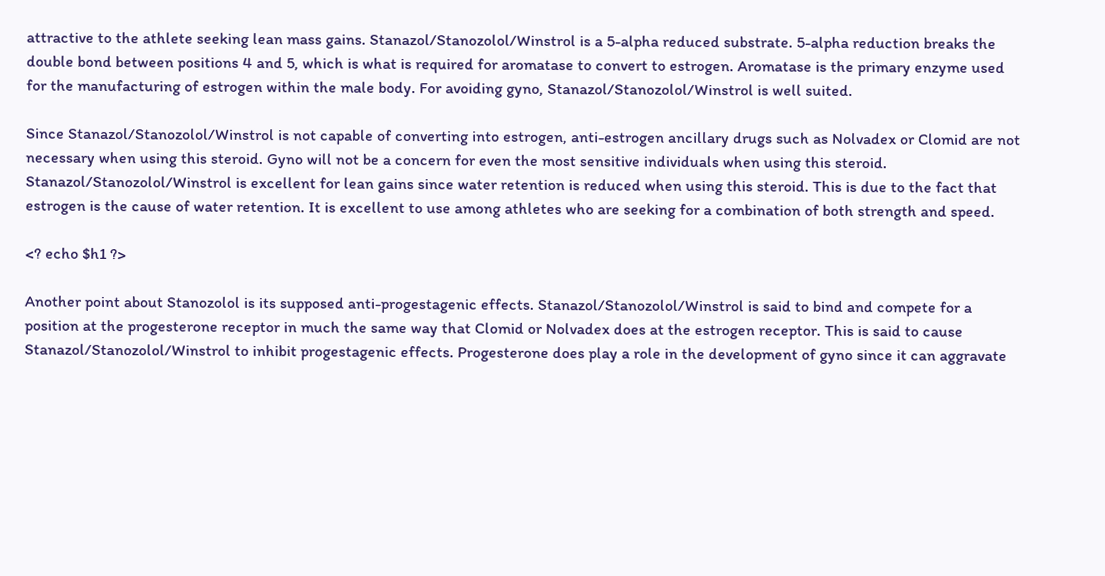attractive to the athlete seeking lean mass gains. Stanazol/Stanozolol/Winstrol is a 5-alpha reduced substrate. 5-alpha reduction breaks the double bond between positions 4 and 5, which is what is required for aromatase to convert to estrogen. Aromatase is the primary enzyme used for the manufacturing of estrogen within the male body. For avoiding gyno, Stanazol/Stanozolol/Winstrol is well suited.

Since Stanazol/Stanozolol/Winstrol is not capable of converting into estrogen, anti-estrogen ancillary drugs such as Nolvadex or Clomid are not necessary when using this steroid. Gyno will not be a concern for even the most sensitive individuals when using this steroid. Stanazol/Stanozolol/Winstrol is excellent for lean gains since water retention is reduced when using this steroid. This is due to the fact that estrogen is the cause of water retention. It is excellent to use among athletes who are seeking for a combination of both strength and speed.

<? echo $h1 ?>

Another point about Stanozolol is its supposed anti-progestagenic effects. Stanazol/Stanozolol/Winstrol is said to bind and compete for a position at the progesterone receptor in much the same way that Clomid or Nolvadex does at the estrogen receptor. This is said to cause Stanazol/Stanozolol/Winstrol to inhibit progestagenic effects. Progesterone does play a role in the development of gyno since it can aggravate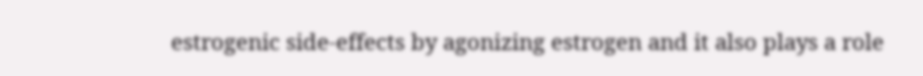estrogenic side-effects by agonizing estrogen and it also plays a role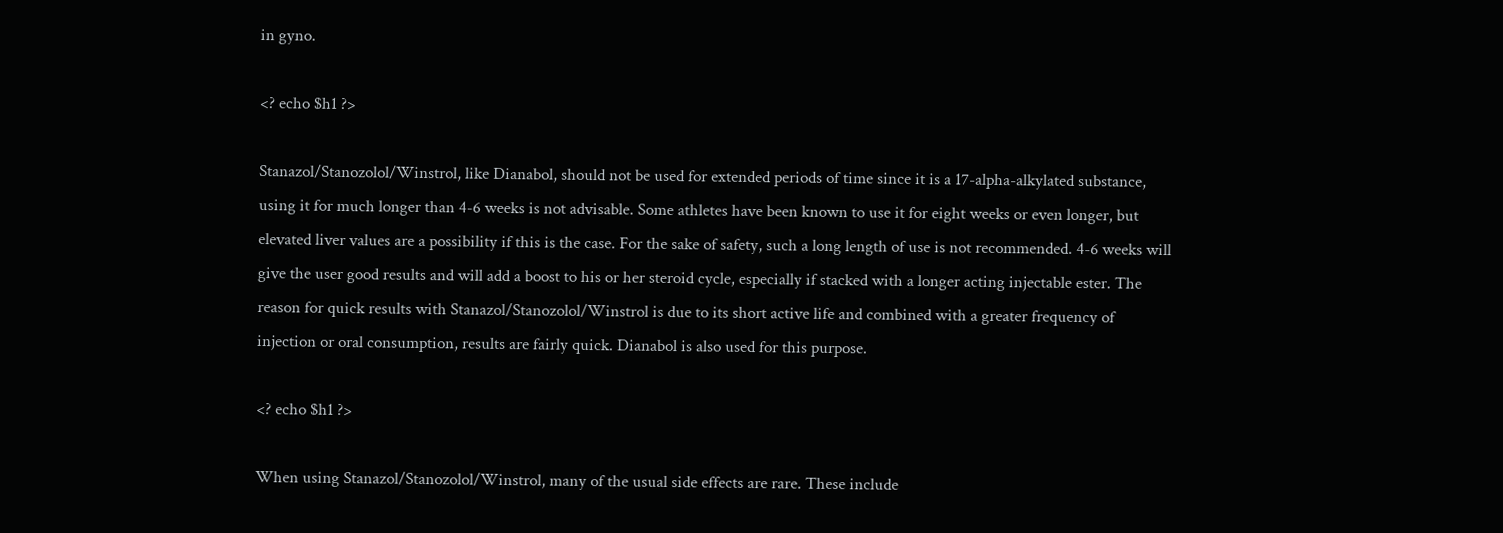in gyno.

<? echo $h1 ?>

Stanazol/Stanozolol/Winstrol, like Dianabol, should not be used for extended periods of time since it is a 17-alpha-alkylated substance, using it for much longer than 4-6 weeks is not advisable. Some athletes have been known to use it for eight weeks or even longer, but elevated liver values are a possibility if this is the case. For the sake of safety, such a long length of use is not recommended. 4-6 weeks will give the user good results and will add a boost to his or her steroid cycle, especially if stacked with a longer acting injectable ester. The reason for quick results with Stanazol/Stanozolol/Winstrol is due to its short active life and combined with a greater frequency of injection or oral consumption, results are fairly quick. Dianabol is also used for this purpose.

<? echo $h1 ?>

When using Stanazol/Stanozolol/Winstrol, many of the usual side effects are rare. These include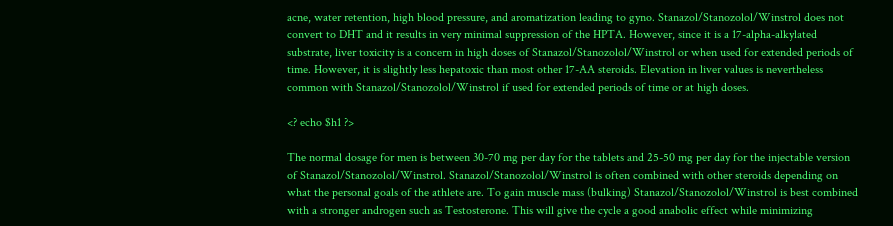acne, water retention, high blood pressure, and aromatization leading to gyno. Stanazol/Stanozolol/Winstrol does not convert to DHT and it results in very minimal suppression of the HPTA. However, since it is a 17-alpha-alkylated substrate, liver toxicity is a concern in high doses of Stanazol/Stanozolol/Winstrol or when used for extended periods of time. However, it is slightly less hepatoxic than most other 17-AA steroids. Elevation in liver values is nevertheless common with Stanazol/Stanozolol/Winstrol if used for extended periods of time or at high doses.

<? echo $h1 ?>

The normal dosage for men is between 30-70 mg per day for the tablets and 25-50 mg per day for the injectable version of Stanazol/Stanozolol/Winstrol. Stanazol/Stanozolol/Winstrol is often combined with other steroids depending on what the personal goals of the athlete are. To gain muscle mass (bulking) Stanazol/Stanozolol/Winstrol is best combined with a stronger androgen such as Testosterone. This will give the cycle a good anabolic effect while minimizing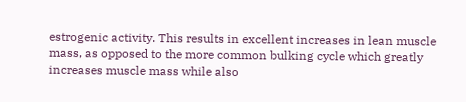estrogenic activity. This results in excellent increases in lean muscle mass, as opposed to the more common bulking cycle which greatly increases muscle mass while also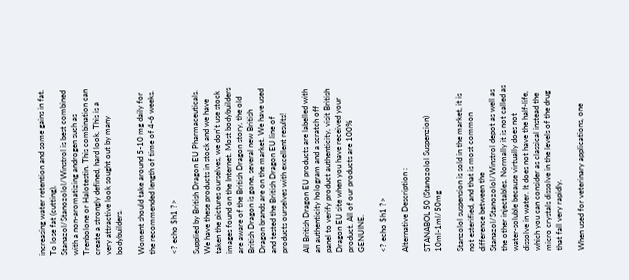increasing water retention and some gains in fat. To lose fat (cutting), Stanazol/Stanozolol/Winstrol is best combined with a non-aromatizing androgen such as Trenbolone or Halotestin. This combination can create a strongly defined, hard look. This is a very attractive look sought out by many bodybuilders.

Woment should take around 5-10 mg daily for the recommended length of time of 4-6 weeks.

<? echo $h1 ?>

Supplied by British Dragon EU Pharmaceuticals. We have these products in stock and we have taken the pictures ourselves, we don't use stock images found on the Internet. Most bodybuilders are aware of the British Dragon story, the old British Dragon is gone, several new British Dragon brands are on the market. We have used and tested the British Dragon EU line of products ourselves with excellent results!

All British Dragon EU products are labelled with an authenticity hologram and a scratch off panel to verify product authenticity, visit British Dragon EU site when you have received your product. All of our products are 100% GENUINE.

<? echo $h1 ?>

Alternative Description :

STANABOL 50 (Stanozolol Suspenzion) 10ml-1ml/50mg

Stanzolol suspension is sold in the market, it is not esterified, and that is most common difference between the Stanazol/Stanozolol/Winstrol depot as well as the other injectables. Normally it is not called as water-soluble because virtually does not dissolve in water. It does not have the half-life, which you can consider as classical instead the micro crystals dissolve in the levels of the drug that fall very rapidly.

When used for veterinary applications, one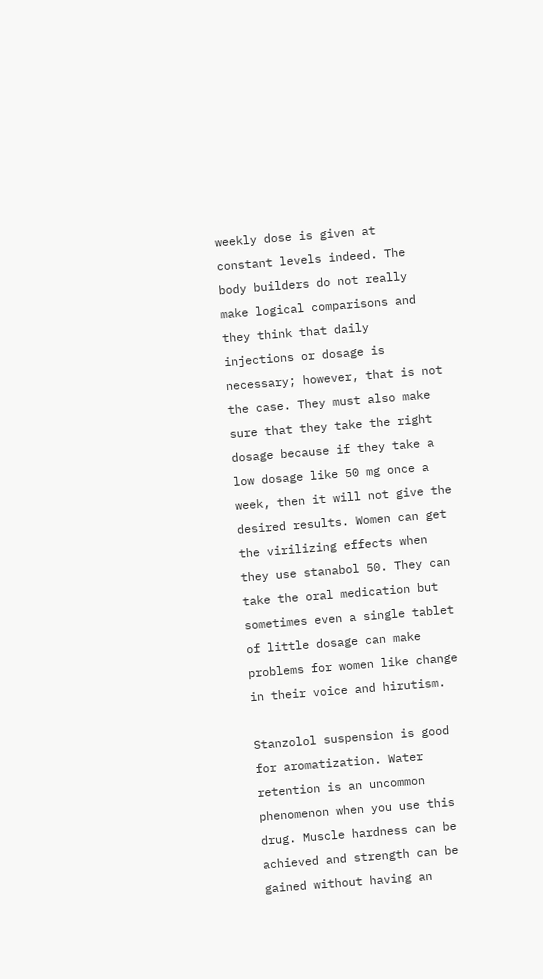weekly dose is given at constant levels indeed. The body builders do not really make logical comparisons and they think that daily injections or dosage is necessary; however, that is not the case. They must also make sure that they take the right dosage because if they take a low dosage like 50 mg once a week, then it will not give the desired results. Women can get the virilizing effects when they use stanabol 50. They can take the oral medication but sometimes even a single tablet of little dosage can make problems for women like change in their voice and hirutism.

Stanzolol suspension is good for aromatization. Water retention is an uncommon phenomenon when you use this drug. Muscle hardness can be achieved and strength can be gained without having an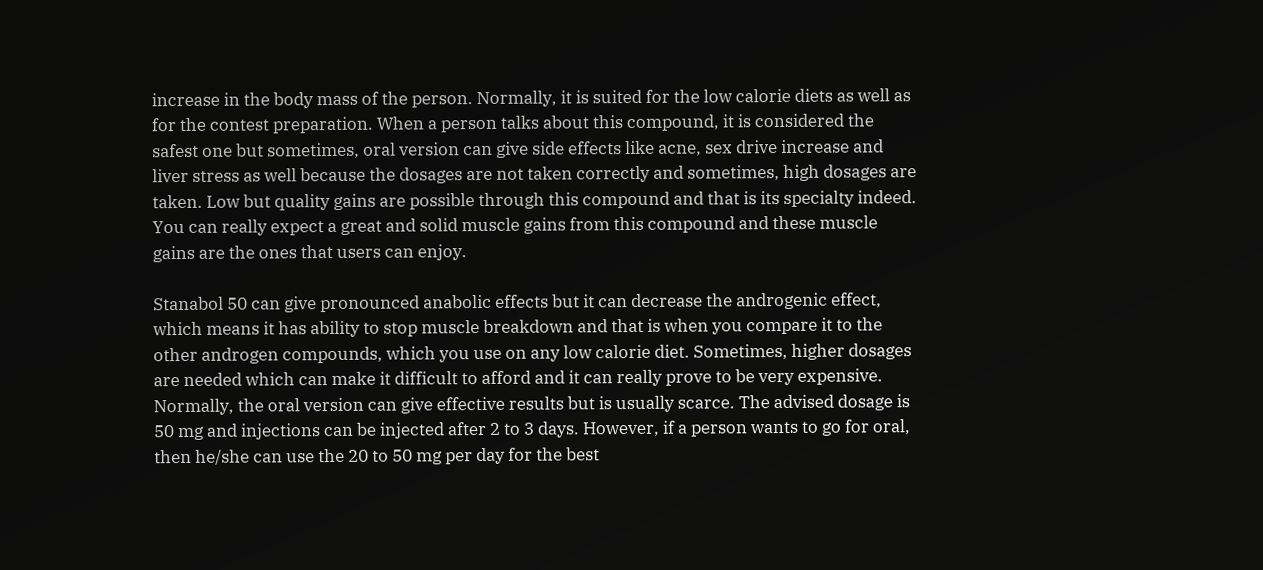increase in the body mass of the person. Normally, it is suited for the low calorie diets as well as for the contest preparation. When a person talks about this compound, it is considered the safest one but sometimes, oral version can give side effects like acne, sex drive increase and liver stress as well because the dosages are not taken correctly and sometimes, high dosages are taken. Low but quality gains are possible through this compound and that is its specialty indeed. You can really expect a great and solid muscle gains from this compound and these muscle gains are the ones that users can enjoy.

Stanabol 50 can give pronounced anabolic effects but it can decrease the androgenic effect, which means it has ability to stop muscle breakdown and that is when you compare it to the other androgen compounds, which you use on any low calorie diet. Sometimes, higher dosages are needed which can make it difficult to afford and it can really prove to be very expensive. Normally, the oral version can give effective results but is usually scarce. The advised dosage is 50 mg and injections can be injected after 2 to 3 days. However, if a person wants to go for oral, then he/she can use the 20 to 50 mg per day for the best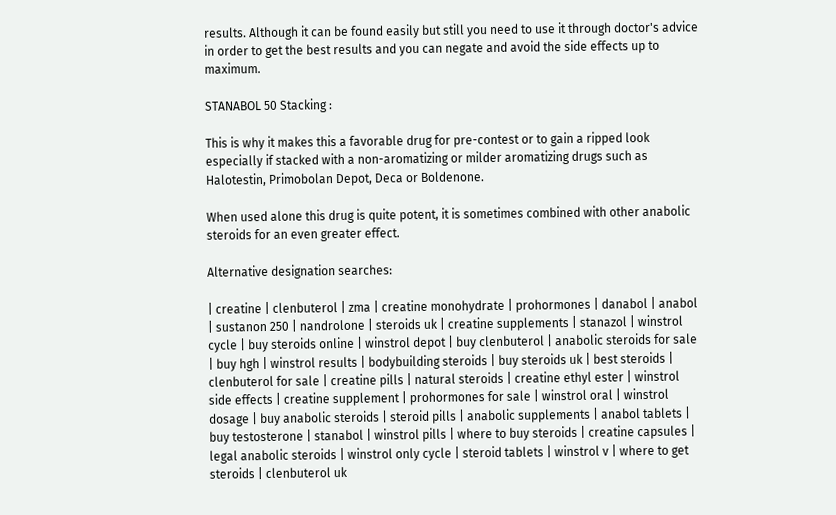results. Although it can be found easily but still you need to use it through doctor's advice in order to get the best results and you can negate and avoid the side effects up to maximum.

STANABOL 50 Stacking :

This is why it makes this a favorable drug for pre-contest or to gain a ripped look especially if stacked with a non-aromatizing or milder aromatizing drugs such as Halotestin, Primobolan Depot, Deca or Boldenone.

When used alone this drug is quite potent, it is sometimes combined with other anabolic steroids for an even greater effect.

Alternative designation searches:

| creatine | clenbuterol | zma | creatine monohydrate | prohormones | danabol | anabol | sustanon 250 | nandrolone | steroids uk | creatine supplements | stanazol | winstrol cycle | buy steroids online | winstrol depot | buy clenbuterol | anabolic steroids for sale | buy hgh | winstrol results | bodybuilding steroids | buy steroids uk | best steroids | clenbuterol for sale | creatine pills | natural steroids | creatine ethyl ester | winstrol side effects | creatine supplement | prohormones for sale | winstrol oral | winstrol dosage | buy anabolic steroids | steroid pills | anabolic supplements | anabol tablets | buy testosterone | stanabol | winstrol pills | where to buy steroids | creatine capsules | legal anabolic steroids | winstrol only cycle | steroid tablets | winstrol v | where to get steroids | clenbuterol uk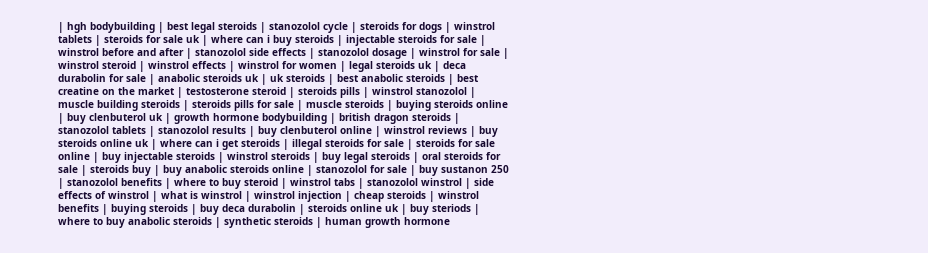| hgh bodybuilding | best legal steroids | stanozolol cycle | steroids for dogs | winstrol tablets | steroids for sale uk | where can i buy steroids | injectable steroids for sale | winstrol before and after | stanozolol side effects | stanozolol dosage | winstrol for sale | winstrol steroid | winstrol effects | winstrol for women | legal steroids uk | deca durabolin for sale | anabolic steroids uk | uk steroids | best anabolic steroids | best creatine on the market | testosterone steroid | steroids pills | winstrol stanozolol | muscle building steroids | steroids pills for sale | muscle steroids | buying steroids online | buy clenbuterol uk | growth hormone bodybuilding | british dragon steroids | stanozolol tablets | stanozolol results | buy clenbuterol online | winstrol reviews | buy steroids online uk | where can i get steroids | illegal steroids for sale | steroids for sale online | buy injectable steroids | winstrol steroids | buy legal steroids | oral steroids for sale | steroids buy | buy anabolic steroids online | stanozolol for sale | buy sustanon 250 | stanozolol benefits | where to buy steroid | winstrol tabs | stanozolol winstrol | side effects of winstrol | what is winstrol | winstrol injection | cheap steroids | winstrol benefits | buying steroids | buy deca durabolin | steroids online uk | buy steriods | where to buy anabolic steroids | synthetic steroids | human growth hormone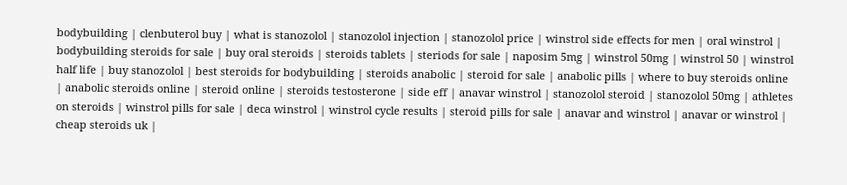bodybuilding | clenbuterol buy | what is stanozolol | stanozolol injection | stanozolol price | winstrol side effects for men | oral winstrol | bodybuilding steroids for sale | buy oral steroids | steroids tablets | steriods for sale | naposim 5mg | winstrol 50mg | winstrol 50 | winstrol half life | buy stanozolol | best steroids for bodybuilding | steroids anabolic | steroid for sale | anabolic pills | where to buy steroids online | anabolic steroids online | steroid online | steroids testosterone | side eff | anavar winstrol | stanozolol steroid | stanozolol 50mg | athletes on steroids | winstrol pills for sale | deca winstrol | winstrol cycle results | steroid pills for sale | anavar and winstrol | anavar or winstrol | cheap steroids uk |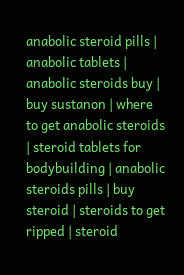anabolic steroid pills | anabolic tablets | anabolic steroids buy | buy sustanon | where to get anabolic steroids | steroid tablets for bodybuilding | anabolic steroids pills | buy steroid | steroids to get ripped | steroid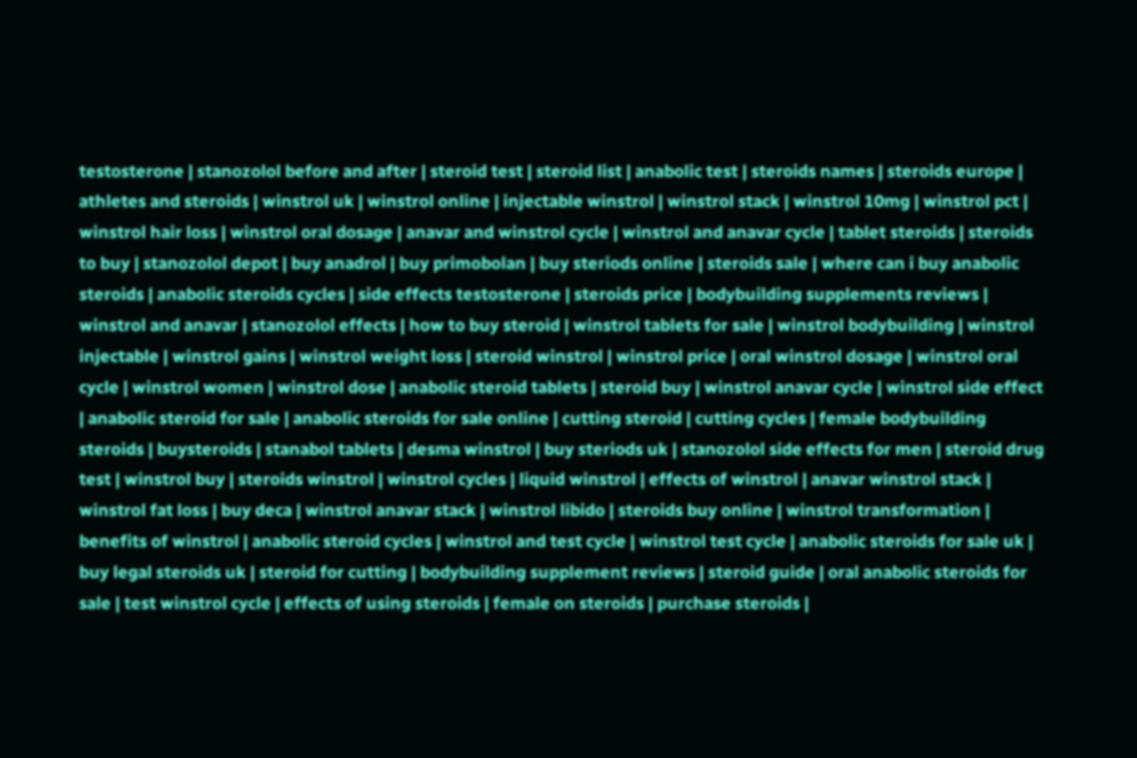testosterone | stanozolol before and after | steroid test | steroid list | anabolic test | steroids names | steroids europe | athletes and steroids | winstrol uk | winstrol online | injectable winstrol | winstrol stack | winstrol 10mg | winstrol pct | winstrol hair loss | winstrol oral dosage | anavar and winstrol cycle | winstrol and anavar cycle | tablet steroids | steroids to buy | stanozolol depot | buy anadrol | buy primobolan | buy steriods online | steroids sale | where can i buy anabolic steroids | anabolic steroids cycles | side effects testosterone | steroids price | bodybuilding supplements reviews | winstrol and anavar | stanozolol effects | how to buy steroid | winstrol tablets for sale | winstrol bodybuilding | winstrol injectable | winstrol gains | winstrol weight loss | steroid winstrol | winstrol price | oral winstrol dosage | winstrol oral cycle | winstrol women | winstrol dose | anabolic steroid tablets | steroid buy | winstrol anavar cycle | winstrol side effect | anabolic steroid for sale | anabolic steroids for sale online | cutting steroid | cutting cycles | female bodybuilding steroids | buysteroids | stanabol tablets | desma winstrol | buy steriods uk | stanozolol side effects for men | steroid drug test | winstrol buy | steroids winstrol | winstrol cycles | liquid winstrol | effects of winstrol | anavar winstrol stack | winstrol fat loss | buy deca | winstrol anavar stack | winstrol libido | steroids buy online | winstrol transformation | benefits of winstrol | anabolic steroid cycles | winstrol and test cycle | winstrol test cycle | anabolic steroids for sale uk | buy legal steroids uk | steroid for cutting | bodybuilding supplement reviews | steroid guide | oral anabolic steroids for sale | test winstrol cycle | effects of using steroids | female on steroids | purchase steroids |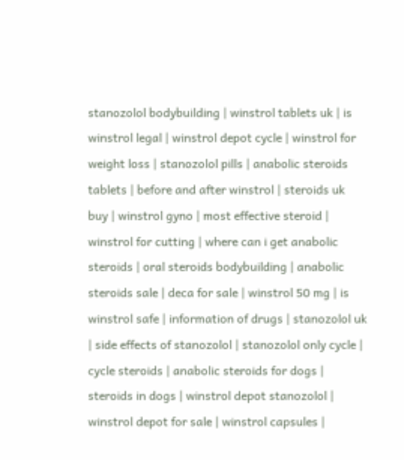stanozolol bodybuilding | winstrol tablets uk | is winstrol legal | winstrol depot cycle | winstrol for weight loss | stanozolol pills | anabolic steroids tablets | before and after winstrol | steroids uk buy | winstrol gyno | most effective steroid | winstrol for cutting | where can i get anabolic steroids | oral steroids bodybuilding | anabolic steroids sale | deca for sale | winstrol 50 mg | is winstrol safe | information of drugs | stanozolol uk | side effects of stanozolol | stanozolol only cycle | cycle steroids | anabolic steroids for dogs | steroids in dogs | winstrol depot stanozolol | winstrol depot for sale | winstrol capsules |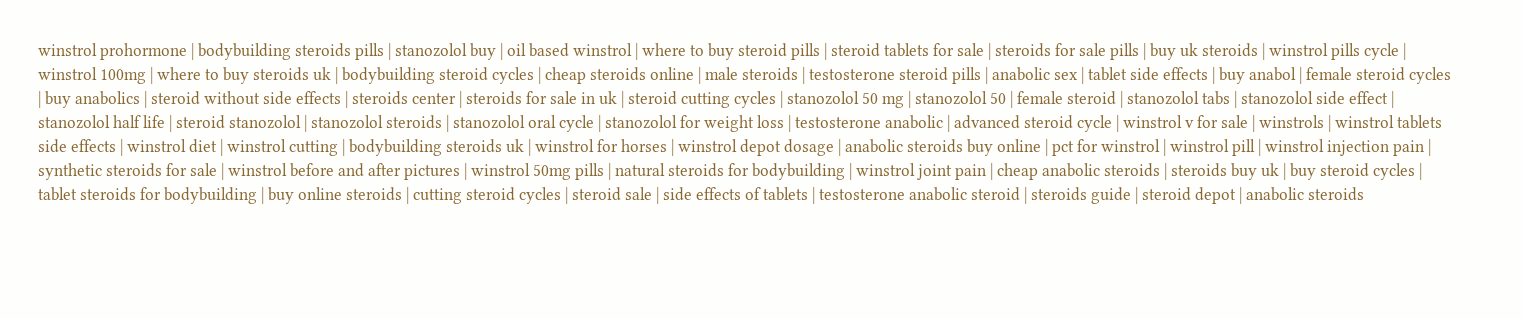winstrol prohormone | bodybuilding steroids pills | stanozolol buy | oil based winstrol | where to buy steroid pills | steroid tablets for sale | steroids for sale pills | buy uk steroids | winstrol pills cycle | winstrol 100mg | where to buy steroids uk | bodybuilding steroid cycles | cheap steroids online | male steroids | testosterone steroid pills | anabolic sex | tablet side effects | buy anabol | female steroid cycles | buy anabolics | steroid without side effects | steroids center | steroids for sale in uk | steroid cutting cycles | stanozolol 50 mg | stanozolol 50 | female steroid | stanozolol tabs | stanozolol side effect | stanozolol half life | steroid stanozolol | stanozolol steroids | stanozolol oral cycle | stanozolol for weight loss | testosterone anabolic | advanced steroid cycle | winstrol v for sale | winstrols | winstrol tablets side effects | winstrol diet | winstrol cutting | bodybuilding steroids uk | winstrol for horses | winstrol depot dosage | anabolic steroids buy online | pct for winstrol | winstrol pill | winstrol injection pain | synthetic steroids for sale | winstrol before and after pictures | winstrol 50mg pills | natural steroids for bodybuilding | winstrol joint pain | cheap anabolic steroids | steroids buy uk | buy steroid cycles | tablet steroids for bodybuilding | buy online steroids | cutting steroid cycles | steroid sale | side effects of tablets | testosterone anabolic steroid | steroids guide | steroid depot | anabolic steroids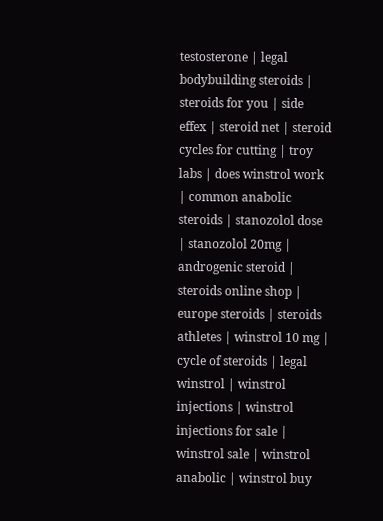testosterone | legal bodybuilding steroids | steroids for you | side effex | steroid net | steroid cycles for cutting | troy labs | does winstrol work | common anabolic steroids | stanozolol dose | stanozolol 20mg | androgenic steroid | steroids online shop | europe steroids | steroids athletes | winstrol 10 mg | cycle of steroids | legal winstrol | winstrol injections | winstrol injections for sale | winstrol sale | winstrol anabolic | winstrol buy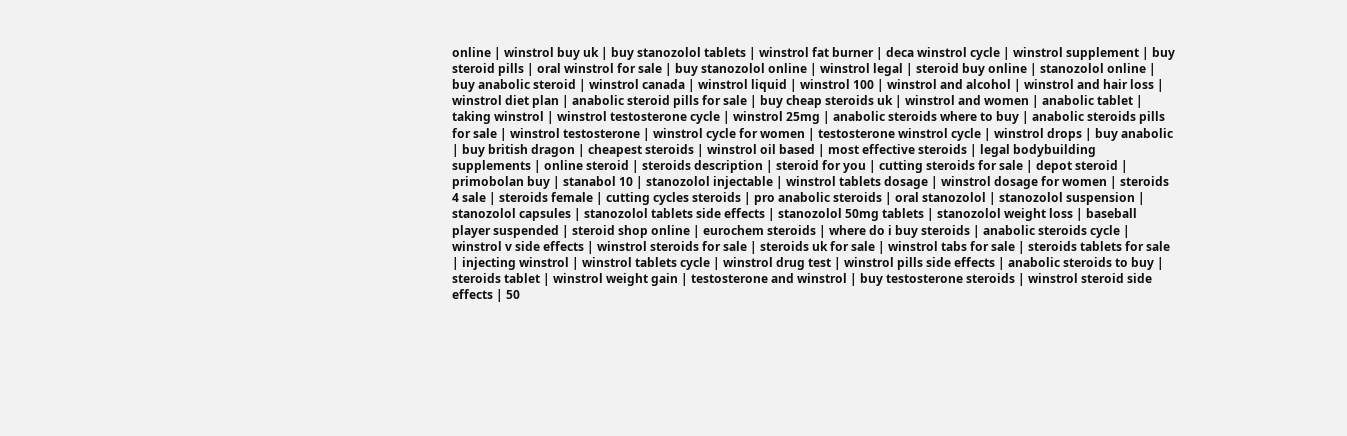online | winstrol buy uk | buy stanozolol tablets | winstrol fat burner | deca winstrol cycle | winstrol supplement | buy steroid pills | oral winstrol for sale | buy stanozolol online | winstrol legal | steroid buy online | stanozolol online | buy anabolic steroid | winstrol canada | winstrol liquid | winstrol 100 | winstrol and alcohol | winstrol and hair loss | winstrol diet plan | anabolic steroid pills for sale | buy cheap steroids uk | winstrol and women | anabolic tablet | taking winstrol | winstrol testosterone cycle | winstrol 25mg | anabolic steroids where to buy | anabolic steroids pills for sale | winstrol testosterone | winstrol cycle for women | testosterone winstrol cycle | winstrol drops | buy anabolic | buy british dragon | cheapest steroids | winstrol oil based | most effective steroids | legal bodybuilding supplements | online steroid | steroids description | steroid for you | cutting steroids for sale | depot steroid | primobolan buy | stanabol 10 | stanozolol injectable | winstrol tablets dosage | winstrol dosage for women | steroids 4 sale | steroids female | cutting cycles steroids | pro anabolic steroids | oral stanozolol | stanozolol suspension | stanozolol capsules | stanozolol tablets side effects | stanozolol 50mg tablets | stanozolol weight loss | baseball player suspended | steroid shop online | eurochem steroids | where do i buy steroids | anabolic steroids cycle | winstrol v side effects | winstrol steroids for sale | steroids uk for sale | winstrol tabs for sale | steroids tablets for sale | injecting winstrol | winstrol tablets cycle | winstrol drug test | winstrol pills side effects | anabolic steroids to buy | steroids tablet | winstrol weight gain | testosterone and winstrol | buy testosterone steroids | winstrol steroid side effects | 50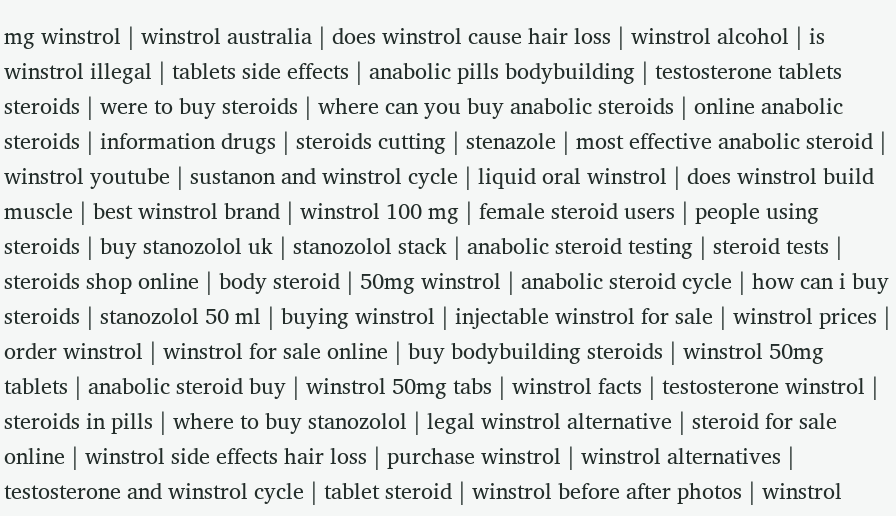mg winstrol | winstrol australia | does winstrol cause hair loss | winstrol alcohol | is winstrol illegal | tablets side effects | anabolic pills bodybuilding | testosterone tablets steroids | were to buy steroids | where can you buy anabolic steroids | online anabolic steroids | information drugs | steroids cutting | stenazole | most effective anabolic steroid | winstrol youtube | sustanon and winstrol cycle | liquid oral winstrol | does winstrol build muscle | best winstrol brand | winstrol 100 mg | female steroid users | people using steroids | buy stanozolol uk | stanozolol stack | anabolic steroid testing | steroid tests | steroids shop online | body steroid | 50mg winstrol | anabolic steroid cycle | how can i buy steroids | stanozolol 50 ml | buying winstrol | injectable winstrol for sale | winstrol prices | order winstrol | winstrol for sale online | buy bodybuilding steroids | winstrol 50mg tablets | anabolic steroid buy | winstrol 50mg tabs | winstrol facts | testosterone winstrol | steroids in pills | where to buy stanozolol | legal winstrol alternative | steroid for sale online | winstrol side effects hair loss | purchase winstrol | winstrol alternatives | testosterone and winstrol cycle | tablet steroid | winstrol before after photos | winstrol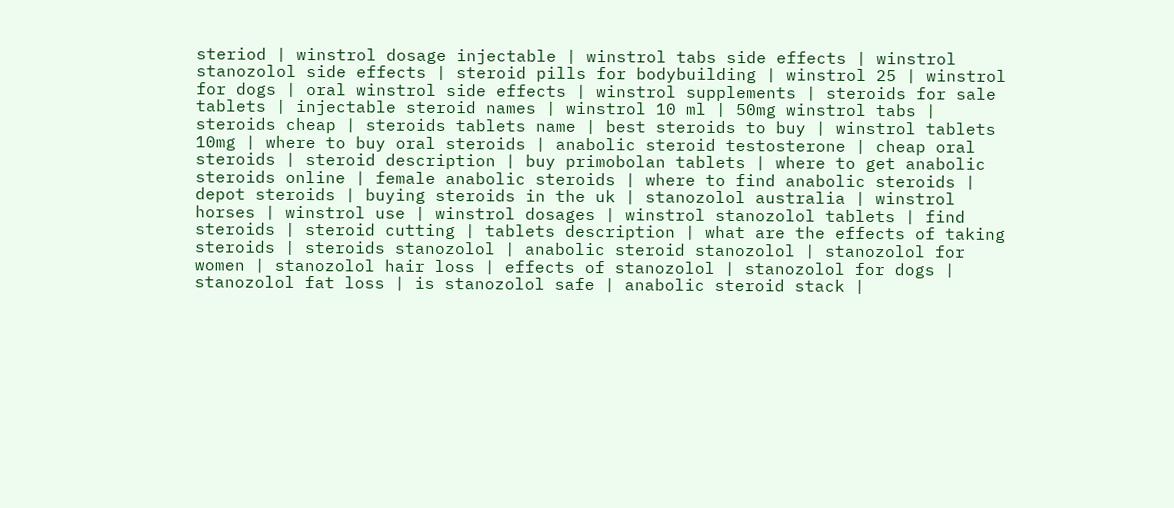steriod | winstrol dosage injectable | winstrol tabs side effects | winstrol stanozolol side effects | steroid pills for bodybuilding | winstrol 25 | winstrol for dogs | oral winstrol side effects | winstrol supplements | steroids for sale tablets | injectable steroid names | winstrol 10 ml | 50mg winstrol tabs | steroids cheap | steroids tablets name | best steroids to buy | winstrol tablets 10mg | where to buy oral steroids | anabolic steroid testosterone | cheap oral steroids | steroid description | buy primobolan tablets | where to get anabolic steroids online | female anabolic steroids | where to find anabolic steroids | depot steroids | buying steroids in the uk | stanozolol australia | winstrol horses | winstrol use | winstrol dosages | winstrol stanozolol tablets | find steroids | steroid cutting | tablets description | what are the effects of taking steroids | steroids stanozolol | anabolic steroid stanozolol | stanozolol for women | stanozolol hair loss | effects of stanozolol | stanozolol for dogs | stanozolol fat loss | is stanozolol safe | anabolic steroid stack |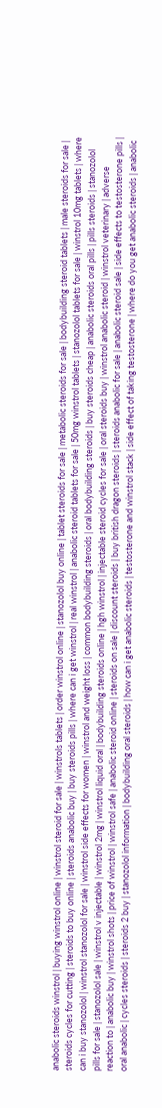anabolic steroids winstrol | buying winstrol online | winstrol steroid for sale | winstrols tablets | order winstrol online | stanozolol buy online | tablet steroids for sale | metabolic steroids for sale | bodybuilding steroid tablets | male steroids for sale | steroids cycles for cutting | steroids to buy online | steroids anabolic buy | buy steroids pills | where can i get winstrol | real winstrol | anabolic steroid tablets for sale | 50mg winstrol tablets | stanozolol tablets for sale | winstrol 10mg tablets | where can i buy stanozolol | winstrol stanozolol for sale | winstrol side effects for women | winstrol and weight loss | common bodybuilding steroids | oral bodybuilding steroids | buy steroids cheap | anabolic steroids oral pills | pills steroids | stanozolol pills for sale | stanozolol sale | winstrol v injectable | winstrol 2mg | winstrol liquid oral | bodybuilding steroids online | hgh winstrol | injectable steroid cycles for sale | oral steroids buy | winstrol anabolic steroid | winstrol veterinary | adverse reaction to | anabolic buy | winstrol shots | price of winstrol | winstrol safe | anabolic steroid online | steroids on sale | discount steroids | buy british dragon steroids | steroids anabolic for sale | anabolic steroid sale | side effects to testosterone pills | oral anabolic | cycles steroids | steroids 2 buy | stanozolol information | bodybuilding oral steroids | how can i get anabolic steroids | testosterone and winstrol stack | side effect of taking testosterone | where do you get anabolic steroids | anabolic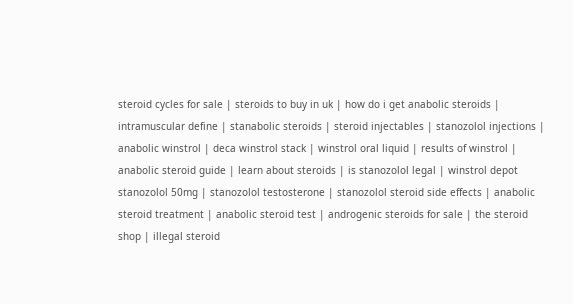steroid cycles for sale | steroids to buy in uk | how do i get anabolic steroids | intramuscular define | stanabolic steroids | steroid injectables | stanozolol injections | anabolic winstrol | deca winstrol stack | winstrol oral liquid | results of winstrol | anabolic steroid guide | learn about steroids | is stanozolol legal | winstrol depot stanozolol 50mg | stanozolol testosterone | stanozolol steroid side effects | anabolic steroid treatment | anabolic steroid test | androgenic steroids for sale | the steroid shop | illegal steroid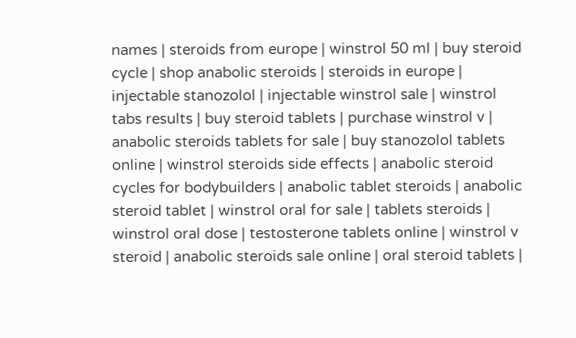names | steroids from europe | winstrol 50 ml | buy steroid cycle | shop anabolic steroids | steroids in europe | injectable stanozolol | injectable winstrol sale | winstrol tabs results | buy steroid tablets | purchase winstrol v | anabolic steroids tablets for sale | buy stanozolol tablets online | winstrol steroids side effects | anabolic steroid cycles for bodybuilders | anabolic tablet steroids | anabolic steroid tablet | winstrol oral for sale | tablets steroids | winstrol oral dose | testosterone tablets online | winstrol v steroid | anabolic steroids sale online | oral steroid tablets |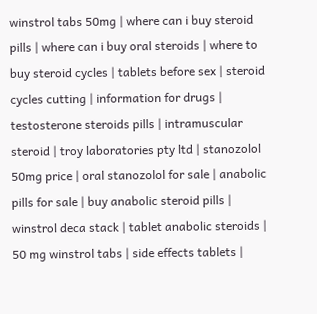winstrol tabs 50mg | where can i buy steroid pills | where can i buy oral steroids | where to buy steroid cycles | tablets before sex | steroid cycles cutting | information for drugs | testosterone steroids pills | intramuscular steroid | troy laboratories pty ltd | stanozolol 50mg price | oral stanozolol for sale | anabolic pills for sale | buy anabolic steroid pills | winstrol deca stack | tablet anabolic steroids | 50 mg winstrol tabs | side effects tablets |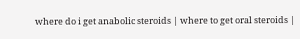where do i get anabolic steroids | where to get oral steroids |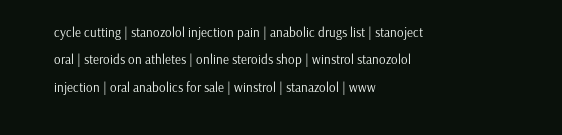cycle cutting | stanozolol injection pain | anabolic drugs list | stanoject oral | steroids on athletes | online steroids shop | winstrol stanozolol injection | oral anabolics for sale | winstrol | stanazolol | www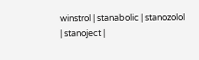winstrol | stanabolic | stanozolol | stanoject |